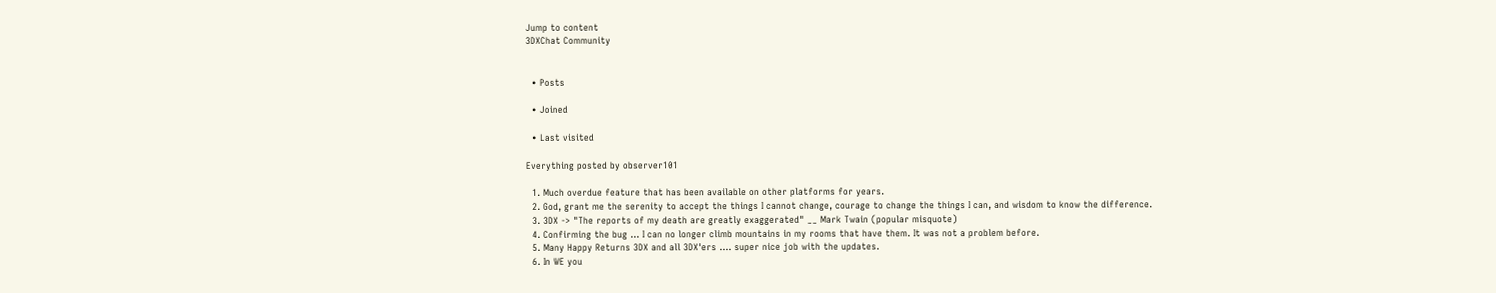Jump to content
3DXChat Community


  • Posts

  • Joined

  • Last visited

Everything posted by observer101

  1. Much overdue feature that has been available on other platforms for years.
  2. God, grant me the serenity to accept the things I cannot change, courage to change the things I can, and wisdom to know the difference.
  3. 3DX -> "The reports of my death are greatly exaggerated" __ Mark Twain (popular misquote)
  4. Confirming the bug ... I can no longer climb mountains in my rooms that have them. It was not a problem before.
  5. Many Happy Returns 3DX and all 3DX'ers .... super nice job with the updates.
  6. In WE you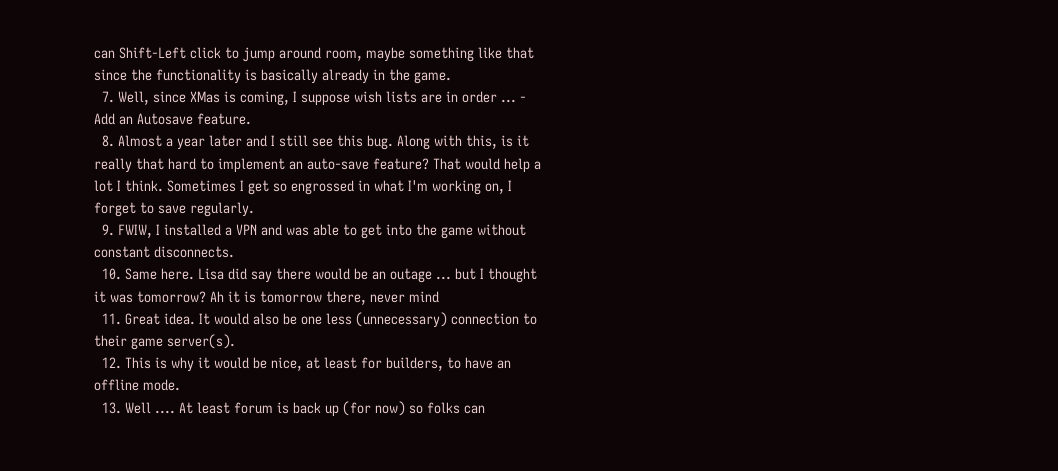can Shift-Left click to jump around room, maybe something like that since the functionality is basically already in the game.
  7. Well, since XMas is coming, I suppose wish lists are in order ... - Add an Autosave feature.
  8. Almost a year later and I still see this bug. Along with this, is it really that hard to implement an auto-save feature? That would help a lot I think. Sometimes I get so engrossed in what I'm working on, I forget to save regularly.
  9. FWIW, I installed a VPN and was able to get into the game without constant disconnects.
  10. Same here. Lisa did say there would be an outage ... but I thought it was tomorrow? Ah it is tomorrow there, never mind
  11. Great idea. It would also be one less (unnecessary) connection to their game server(s).
  12. This is why it would be nice, at least for builders, to have an offline mode.
  13. Well .... At least forum is back up (for now) so folks can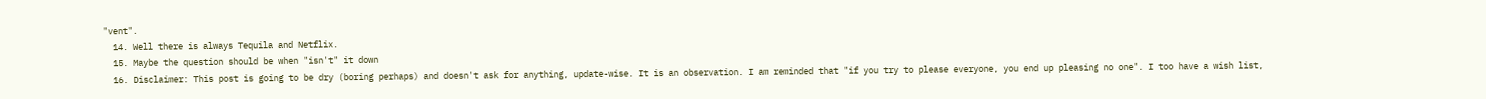"vent".
  14. Well there is always Tequila and Netflix.
  15. Maybe the question should be when "isn't" it down
  16. Disclaimer: This post is going to be dry (boring perhaps) and doesn't ask for anything, update-wise. It is an observation. I am reminded that "if you try to please everyone, you end up pleasing no one". I too have a wish list,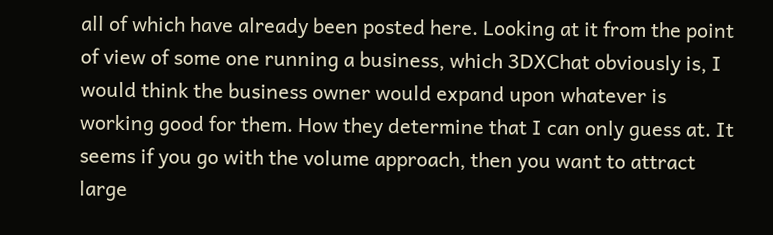all of which have already been posted here. Looking at it from the point of view of some one running a business, which 3DXChat obviously is, I would think the business owner would expand upon whatever is working good for them. How they determine that I can only guess at. It seems if you go with the volume approach, then you want to attract large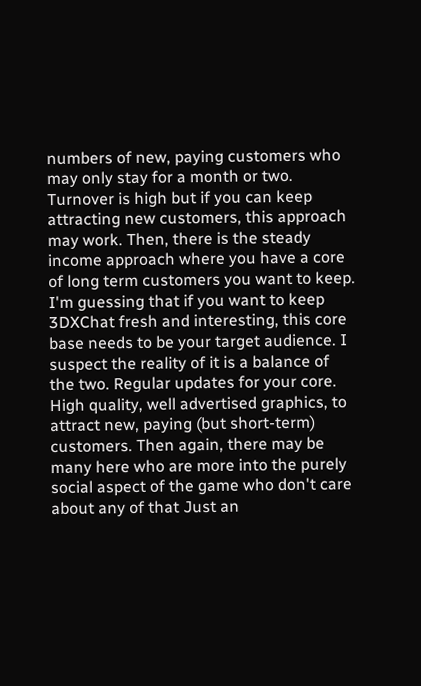numbers of new, paying customers who may only stay for a month or two. Turnover is high but if you can keep attracting new customers, this approach may work. Then, there is the steady income approach where you have a core of long term customers you want to keep. I'm guessing that if you want to keep 3DXChat fresh and interesting, this core base needs to be your target audience. I suspect the reality of it is a balance of the two. Regular updates for your core. High quality, well advertised graphics, to attract new, paying (but short-term) customers. Then again, there may be many here who are more into the purely social aspect of the game who don't care about any of that Just an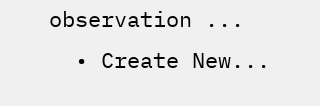observation ...
  • Create New...